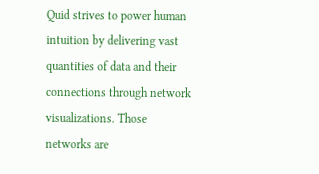Quid strives to power human intuition by delivering vast quantities of data and their connections through network visualizations. Those networks are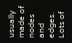usually made of nodes and edges. Lots of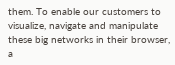them. To enable our customers to visualize, navigate and manipulate these big networks in their browser, a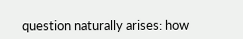question naturally arises: how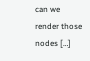can we render those nodes […]